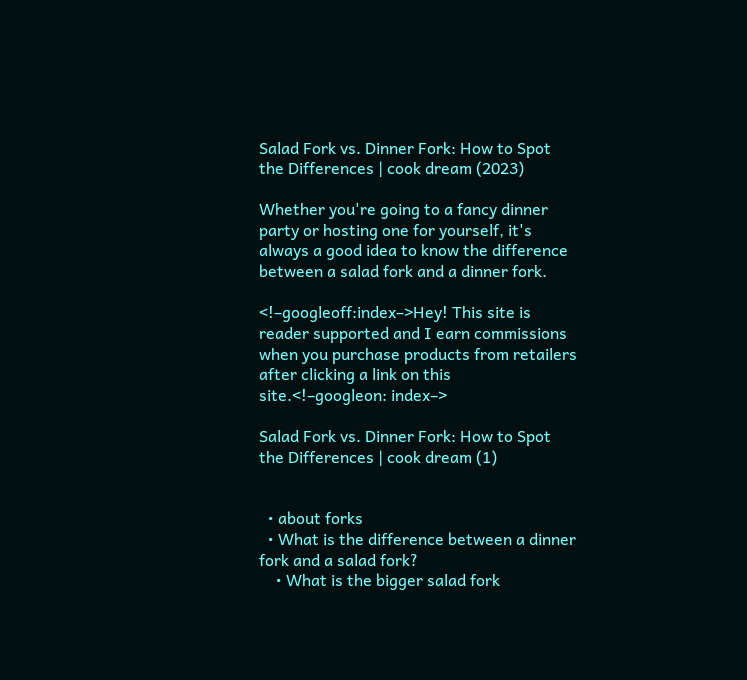Salad Fork vs. Dinner Fork: How to Spot the Differences | cook dream (2023)

Whether you're going to a fancy dinner party or hosting one for yourself, it's always a good idea to know the difference between a salad fork and a dinner fork.

<!–googleoff:index–>Hey! This site is reader supported and I earn commissions when you purchase products from retailers after clicking a link on this site.<!–googleon: index–>

Salad Fork vs. Dinner Fork: How to Spot the Differences | cook dream (1)


  • about forks
  • What is the difference between a dinner fork and a salad fork?
    • What is the bigger salad fork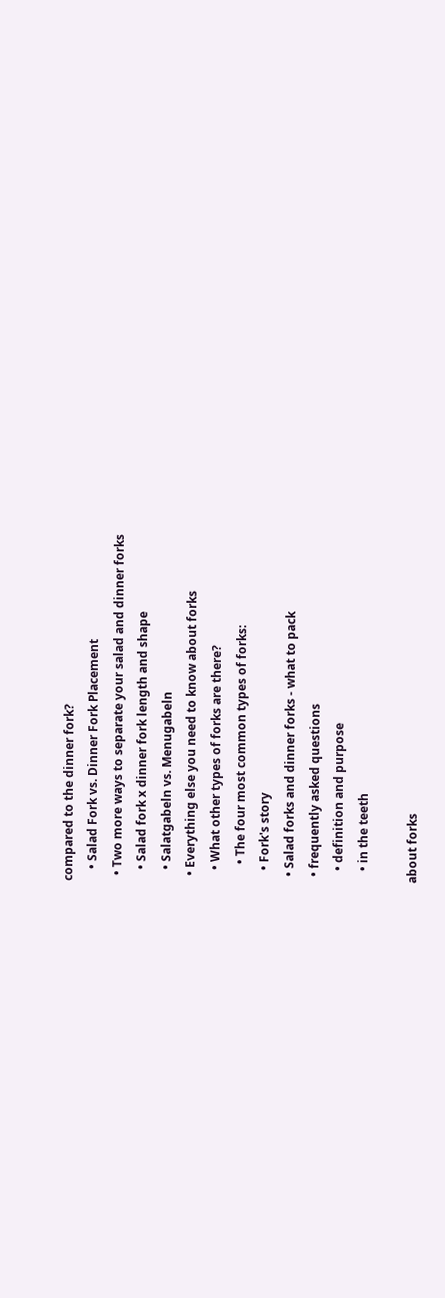compared to the dinner fork?
    • Salad Fork vs. Dinner Fork Placement
  • Two more ways to separate your salad and dinner forks
    • Salad fork x dinner fork length and shape
    • Salatgabeln vs. Menugabeln
  • Everything else you need to know about forks
    • What other types of forks are there?
      • The four most common types of forks:
    • Fork's story
  • Salad forks and dinner forks - what to pack
  • frequently asked questions
    • definition and purpose
    • in the teeth

about forks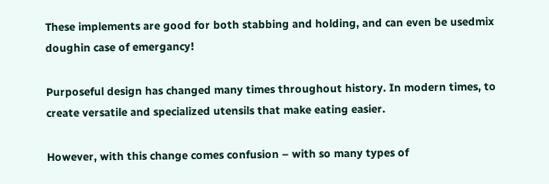These implements are good for both stabbing and holding, and can even be usedmix doughin case of emergancy!

Purposeful design has changed many times throughout history. In modern times, to create versatile and specialized utensils that make eating easier.

However, with this change comes confusion – with so many types of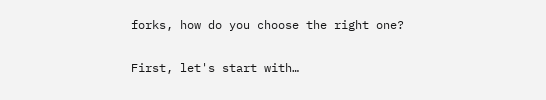forks, how do you choose the right one?

First, let's start with…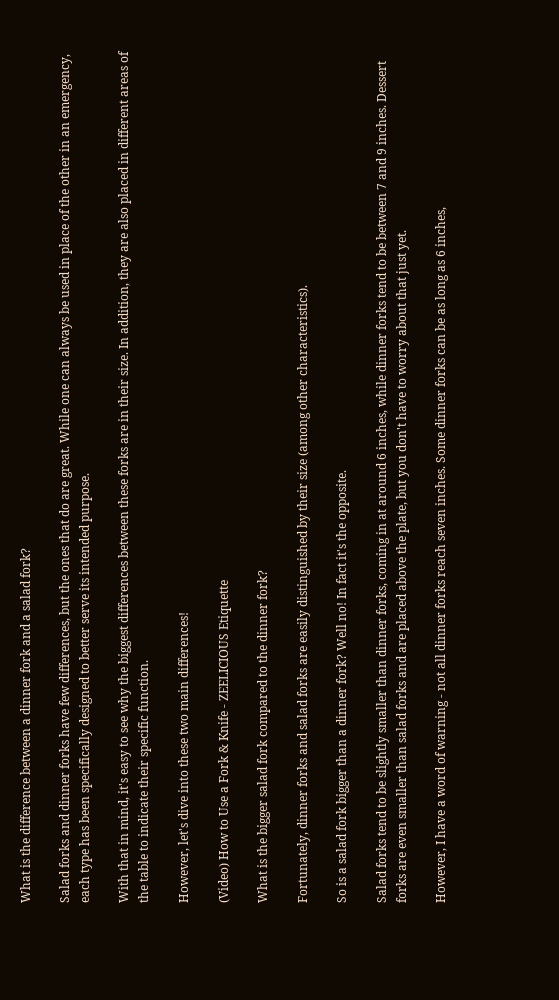What is the difference between a dinner fork and a salad fork?

Salad forks and dinner forks have few differences, but the ones that do are great. While one can always be used in place of the other in an emergency, each type has been specifically designed to better serve its intended purpose.

With that in mind, it's easy to see why the biggest differences between these forks are in their size. In addition, they are also placed in different areas of the table to indicate their specific function.

However, let's dive into these two main differences!

(Video) How to Use a Fork & Knife - ZEELICIOUS Etiquette

What is the bigger salad fork compared to the dinner fork?

Fortunately, dinner forks and salad forks are easily distinguished by their size (among other characteristics).

So is a salad fork bigger than a dinner fork? Well no! In fact it's the opposite.

Salad forks tend to be slightly smaller than dinner forks, coming in at around 6 inches, while dinner forks tend to be between 7 and 9 inches. Dessert forks are even smaller than salad forks and are placed above the plate, but you don't have to worry about that just yet.

However, I have a word of warning - not all dinner forks reach seven inches. Some dinner forks can be as long as 6 inches,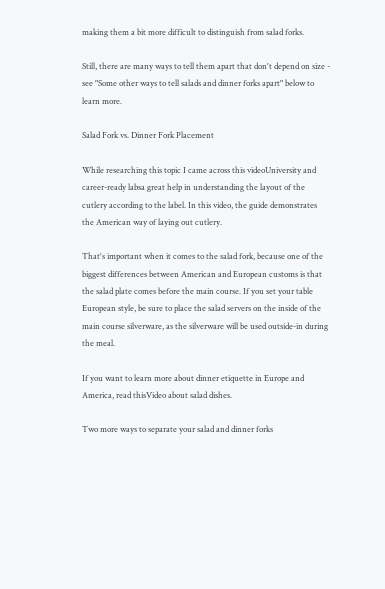making them a bit more difficult to distinguish from salad forks.

Still, there are many ways to tell them apart that don't depend on size - see "Some other ways to tell salads and dinner forks apart" below to learn more.

Salad Fork vs. Dinner Fork Placement

While researching this topic I came across this videoUniversity and career-ready labsa great help in understanding the layout of the cutlery according to the label. In this video, the guide demonstrates the American way of laying out cutlery.

That's important when it comes to the salad fork, because one of the biggest differences between American and European customs is that the salad plate comes before the main course. If you set your table European style, be sure to place the salad servers on the inside of the main course silverware, as the silverware will be used outside-in during the meal.

If you want to learn more about dinner etiquette in Europe and America, read thisVideo about salad dishes.

Two more ways to separate your salad and dinner forks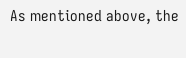As mentioned above, the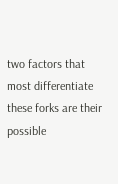two factors that most differentiate these forks are their possible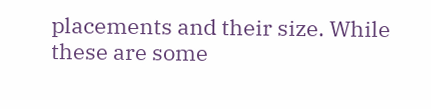placements and their size. While these are some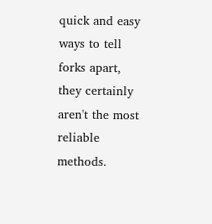quick and easy ways to tell forks apart, they certainly aren't the most reliable methods.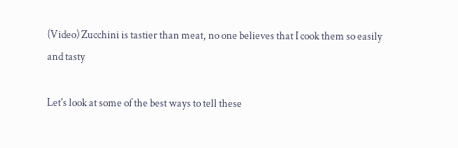(Video) Zucchini is tastier than meat, no one believes that I cook them so easily and tasty

Let's look at some of the best ways to tell these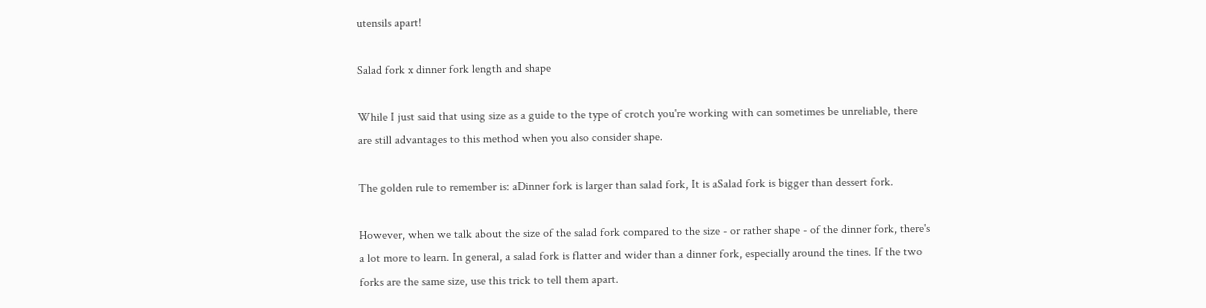utensils apart!

Salad fork x dinner fork length and shape

While I just said that using size as a guide to the type of crotch you're working with can sometimes be unreliable, there are still advantages to this method when you also consider shape.

The golden rule to remember is: aDinner fork is larger than salad fork, It is aSalad fork is bigger than dessert fork.

However, when we talk about the size of the salad fork compared to the size - or rather shape - of the dinner fork, there's a lot more to learn. In general, a salad fork is flatter and wider than a dinner fork, especially around the tines. If the two forks are the same size, use this trick to tell them apart.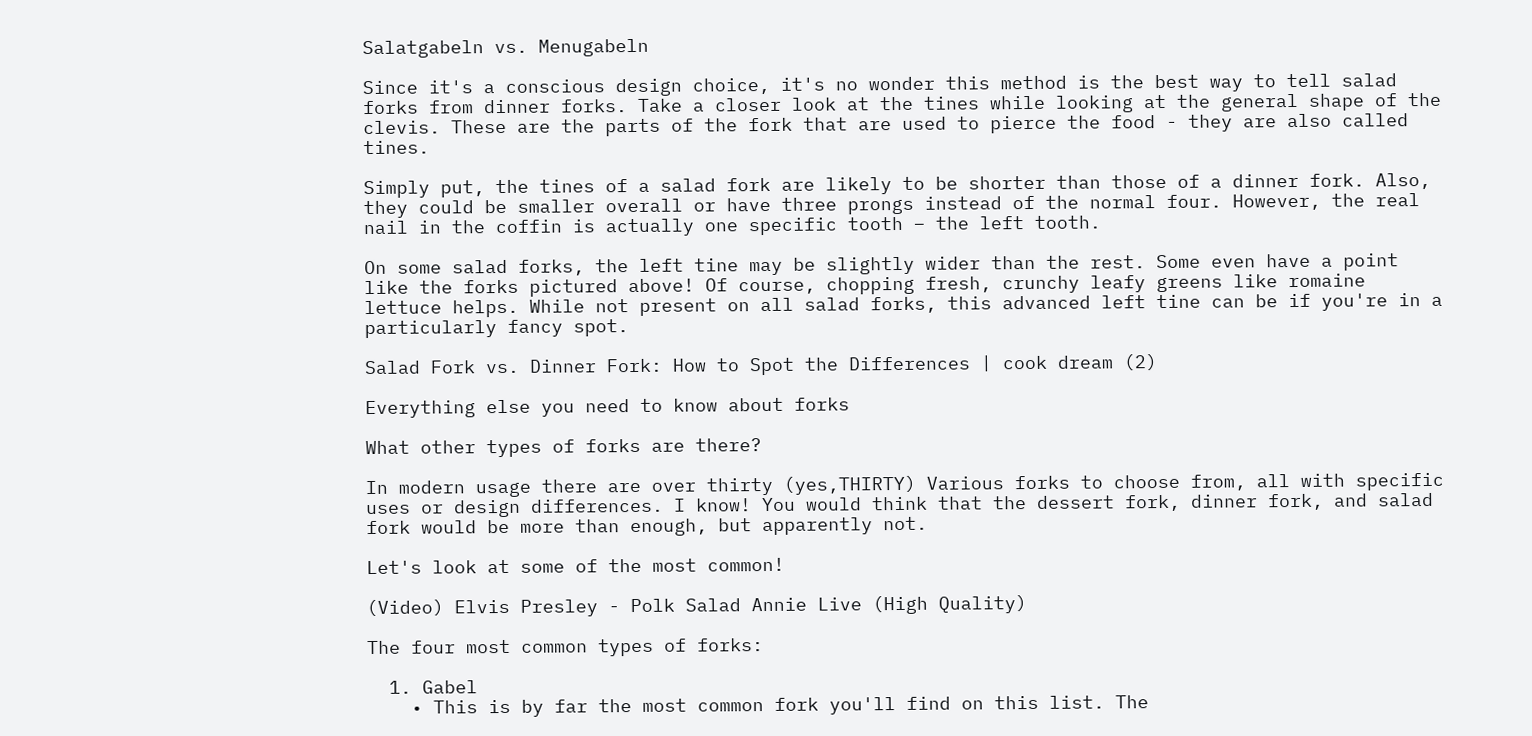Salatgabeln vs. Menugabeln

Since it's a conscious design choice, it's no wonder this method is the best way to tell salad forks from dinner forks. Take a closer look at the tines while looking at the general shape of the clevis. These are the parts of the fork that are used to pierce the food - they are also called tines.

Simply put, the tines of a salad fork are likely to be shorter than those of a dinner fork. Also, they could be smaller overall or have three prongs instead of the normal four. However, the real nail in the coffin is actually one specific tooth – the left tooth.

On some salad forks, the left tine may be slightly wider than the rest. Some even have a point like the forks pictured above! Of course, chopping fresh, crunchy leafy greens like romaine lettuce helps. While not present on all salad forks, this advanced left tine can be if you're in a particularly fancy spot.

Salad Fork vs. Dinner Fork: How to Spot the Differences | cook dream (2)

Everything else you need to know about forks

What other types of forks are there?

In modern usage there are over thirty (yes,THIRTY) Various forks to choose from, all with specific uses or design differences. I know! You would think that the dessert fork, dinner fork, and salad fork would be more than enough, but apparently not.

Let's look at some of the most common!

(Video) Elvis Presley - Polk Salad Annie Live (High Quality)

The four most common types of forks:

  1. Gabel
    • This is by far the most common fork you'll find on this list. The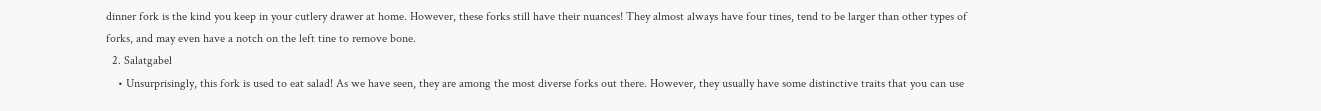dinner fork is the kind you keep in your cutlery drawer at home. However, these forks still have their nuances! They almost always have four tines, tend to be larger than other types of forks, and may even have a notch on the left tine to remove bone.
  2. Salatgabel
    • Unsurprisingly, this fork is used to eat salad! As we have seen, they are among the most diverse forks out there. However, they usually have some distinctive traits that you can use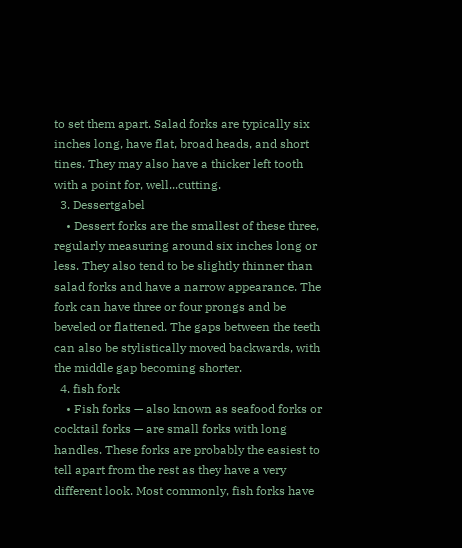to set them apart. Salad forks are typically six inches long, have flat, broad heads, and short tines. They may also have a thicker left tooth with a point for, well...cutting.
  3. Dessertgabel
    • Dessert forks are the smallest of these three, regularly measuring around six inches long or less. They also tend to be slightly thinner than salad forks and have a narrow appearance. The fork can have three or four prongs and be beveled or flattened. The gaps between the teeth can also be stylistically moved backwards, with the middle gap becoming shorter.
  4. fish fork
    • Fish forks — also known as seafood forks or cocktail forks — are small forks with long handles. These forks are probably the easiest to tell apart from the rest as they have a very different look. Most commonly, fish forks have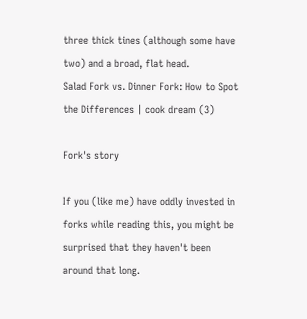three thick tines (although some have two) and a broad, flat head.
Salad Fork vs. Dinner Fork: How to Spot the Differences | cook dream (3)

Fork's story

If you (like me) have oddly invested in forks while reading this, you might be surprised that they haven't been around that long.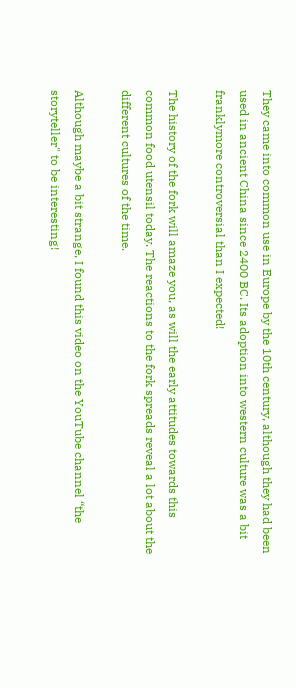They came into common use in Europe by the 10th century, although they had been used in ancient China since 2400 BC. Its adoption into western culture was a bit franklymore controversial than I expected!

The history of the fork will amaze you, as will the early attitudes towards this common food utensil today. The reactions to the fork spreads reveal a lot about the different cultures of the time.

Although maybe a bit strange, I found this video on the YouTube channel “the storyteller" to be interesting!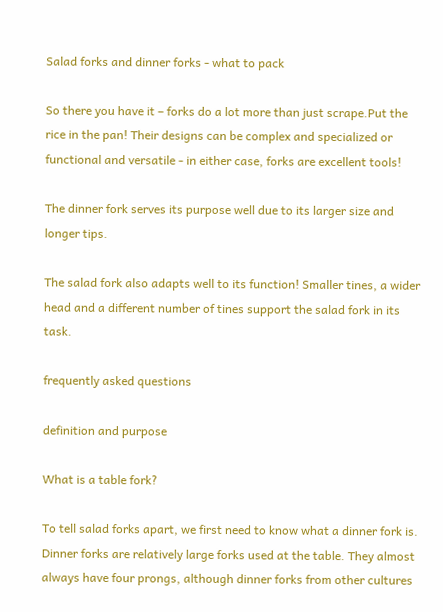Salad forks and dinner forks - what to pack

So there you have it – forks do a lot more than just scrape.Put the rice in the pan! Their designs can be complex and specialized or functional and versatile - in either case, forks are excellent tools!

The dinner fork serves its purpose well due to its larger size and longer tips.

The salad fork also adapts well to its function! Smaller tines, a wider head and a different number of tines support the salad fork in its task.

frequently asked questions

definition and purpose

What is a table fork?

To tell salad forks apart, we first need to know what a dinner fork is. Dinner forks are relatively large forks used at the table. They almost always have four prongs, although dinner forks from other cultures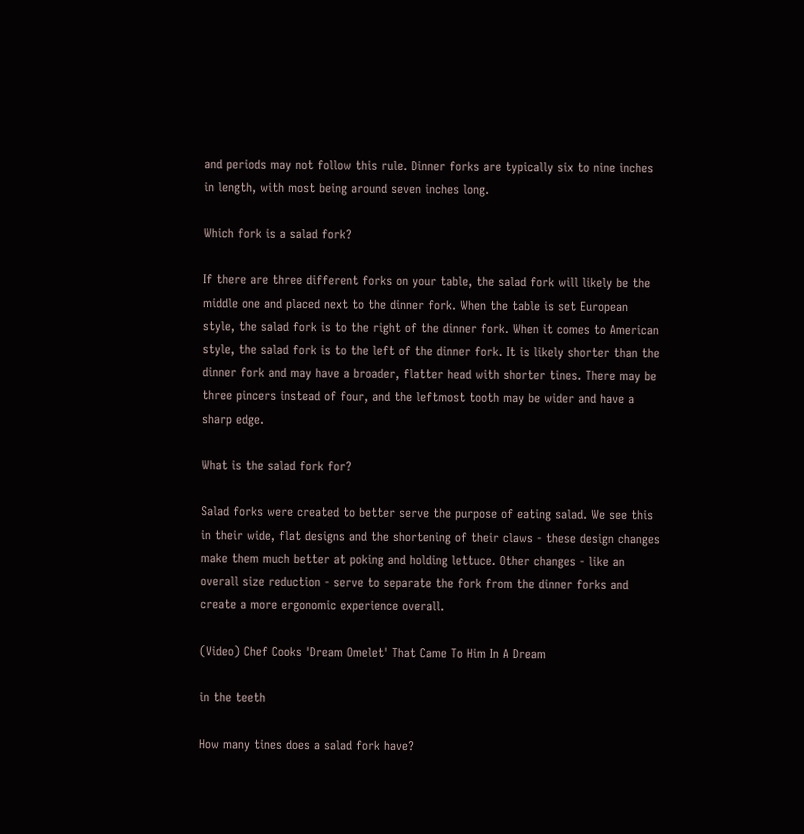and periods may not follow this rule. Dinner forks are typically six to nine inches in length, with most being around seven inches long.

Which fork is a salad fork?

If there are three different forks on your table, the salad fork will likely be the middle one and placed next to the dinner fork. When the table is set European style, the salad fork is to the right of the dinner fork. When it comes to American style, the salad fork is to the left of the dinner fork. It is likely shorter than the dinner fork and may have a broader, flatter head with shorter tines. There may be three pincers instead of four, and the leftmost tooth may be wider and have a sharp edge.

What is the salad fork for?

Salad forks were created to better serve the purpose of eating salad. We see this in their wide, flat designs and the shortening of their claws - these design changes make them much better at poking and holding lettuce. Other changes - like an overall size reduction - serve to separate the fork from the dinner forks and create a more ergonomic experience overall.

(Video) Chef Cooks 'Dream Omelet' That Came To Him In A Dream

in the teeth

How many tines does a salad fork have?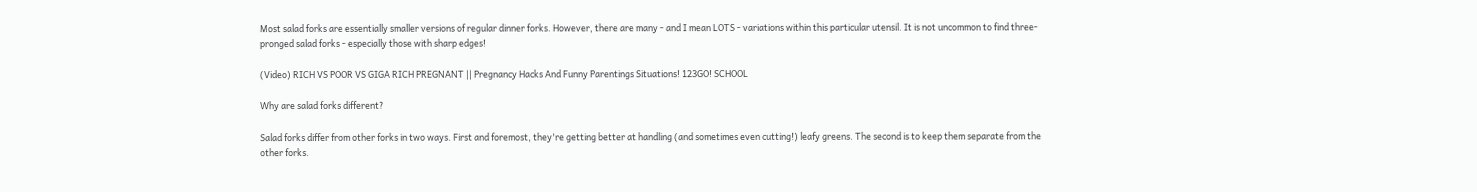Most salad forks are essentially smaller versions of regular dinner forks. However, there are many - and I mean LOTS - variations within this particular utensil. It is not uncommon to find three-pronged salad forks - especially those with sharp edges!

(Video) RICH VS POOR VS GIGA RICH PREGNANT || Pregnancy Hacks And Funny Parentings Situations! 123GO! SCHOOL

Why are salad forks different?

Salad forks differ from other forks in two ways. First and foremost, they're getting better at handling (and sometimes even cutting!) leafy greens. The second is to keep them separate from the other forks.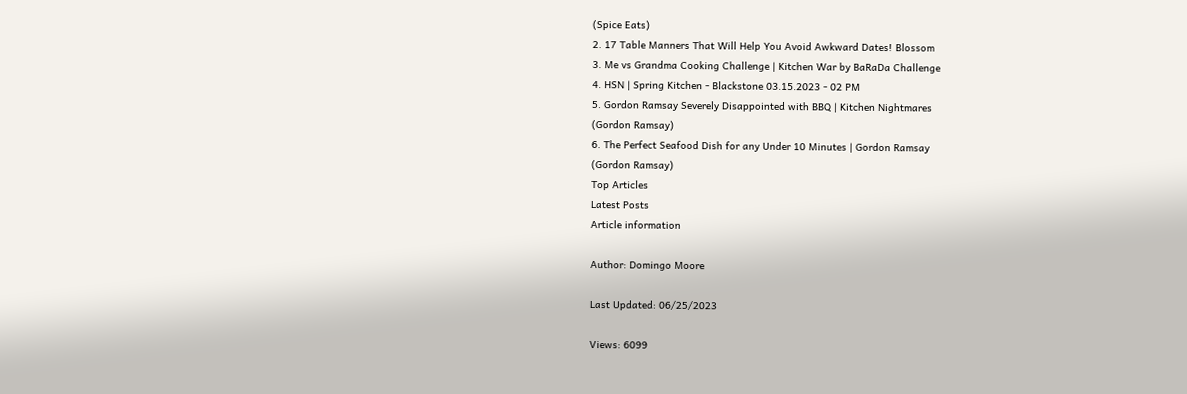(Spice Eats)
2. 17 Table Manners That Will Help You Avoid Awkward Dates! Blossom
3. Me vs Grandma Cooking Challenge | Kitchen War by BaRaDa Challenge
4. HSN | Spring Kitchen - Blackstone 03.15.2023 - 02 PM
5. Gordon Ramsay Severely Disappointed with BBQ | Kitchen Nightmares
(Gordon Ramsay)
6. The Perfect Seafood Dish for any Under 10 Minutes | Gordon Ramsay
(Gordon Ramsay)
Top Articles
Latest Posts
Article information

Author: Domingo Moore

Last Updated: 06/25/2023

Views: 6099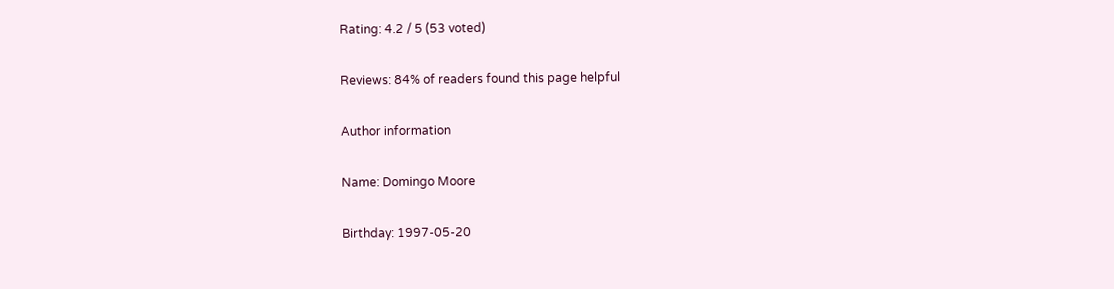Rating: 4.2 / 5 (53 voted)

Reviews: 84% of readers found this page helpful

Author information

Name: Domingo Moore

Birthday: 1997-05-20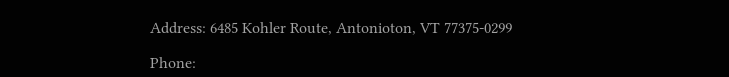Address: 6485 Kohler Route, Antonioton, VT 77375-0299

Phone: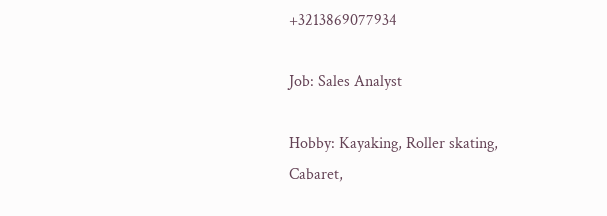+3213869077934

Job: Sales Analyst

Hobby: Kayaking, Roller skating, Cabaret,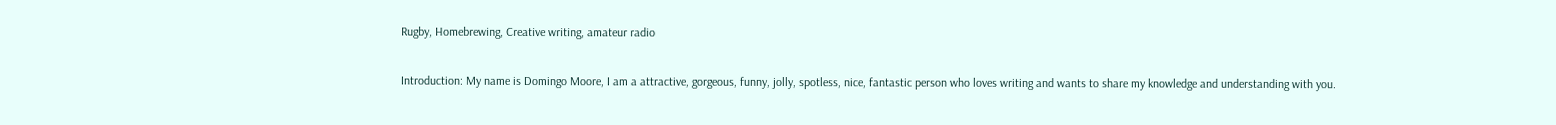Rugby, Homebrewing, Creative writing, amateur radio

Introduction: My name is Domingo Moore, I am a attractive, gorgeous, funny, jolly, spotless, nice, fantastic person who loves writing and wants to share my knowledge and understanding with you.